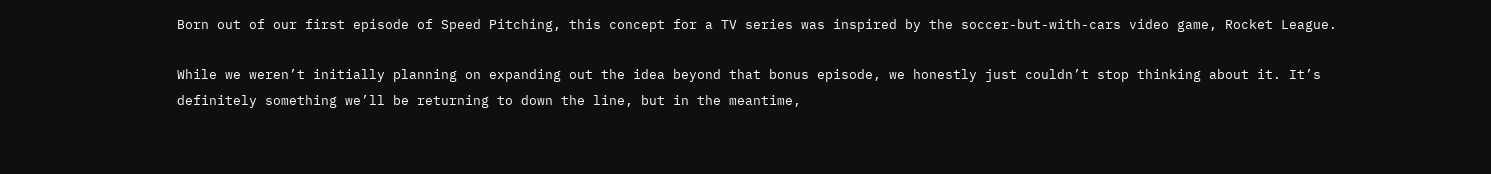Born out of our first episode of Speed Pitching, this concept for a TV series was inspired by the soccer-but-with-cars video game, Rocket League.

While we weren’t initially planning on expanding out the idea beyond that bonus episode, we honestly just couldn’t stop thinking about it. It’s definitely something we’ll be returning to down the line, but in the meantime,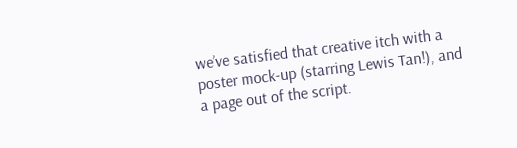we’ve satisfied that creative itch with a poster mock-up (starring Lewis Tan!), and a page out of the script.